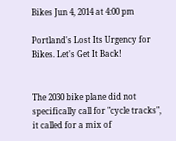Bikes Jun 4, 2014 at 4:00 pm

Portland's Lost Its Urgency for Bikes. Let's Get It Back!


The 2030 bike plane did not specifically call for "cycle tracks", it called for a mix of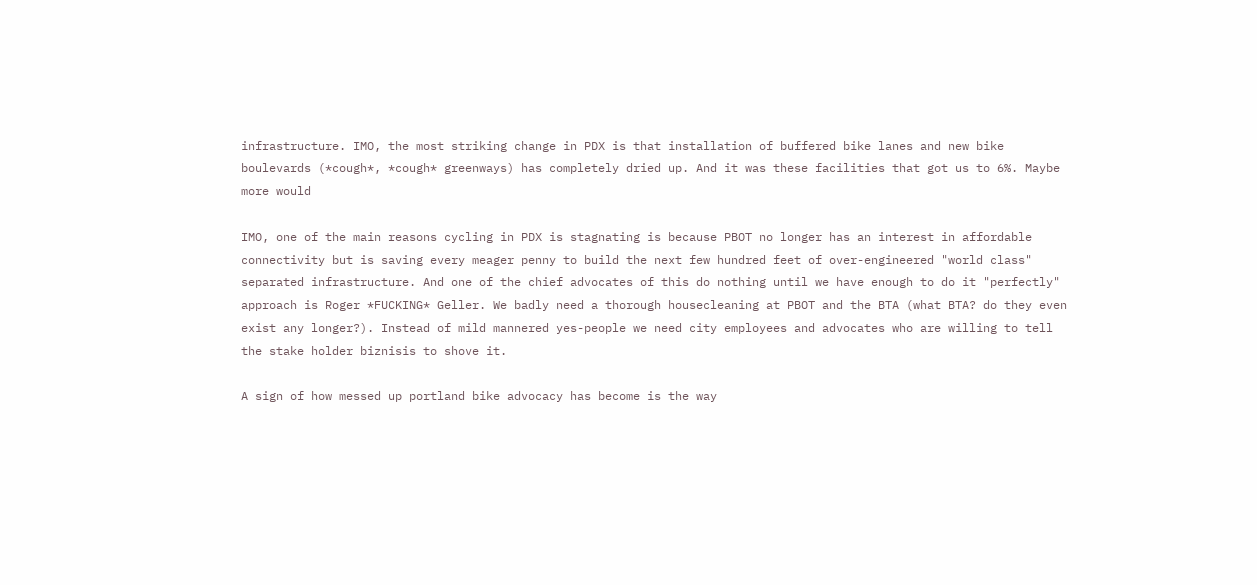infrastructure. IMO, the most striking change in PDX is that installation of buffered bike lanes and new bike boulevards (*cough*, *cough* greenways) has completely dried up. And it was these facilities that got us to 6%. Maybe more would

IMO, one of the main reasons cycling in PDX is stagnating is because PBOT no longer has an interest in affordable connectivity but is saving every meager penny to build the next few hundred feet of over-engineered "world class" separated infrastructure. And one of the chief advocates of this do nothing until we have enough to do it "perfectly" approach is Roger *FUCKING* Geller. We badly need a thorough housecleaning at PBOT and the BTA (what BTA? do they even exist any longer?). Instead of mild mannered yes-people we need city employees and advocates who are willing to tell the stake holder biznisis to shove it.

A sign of how messed up portland bike advocacy has become is the way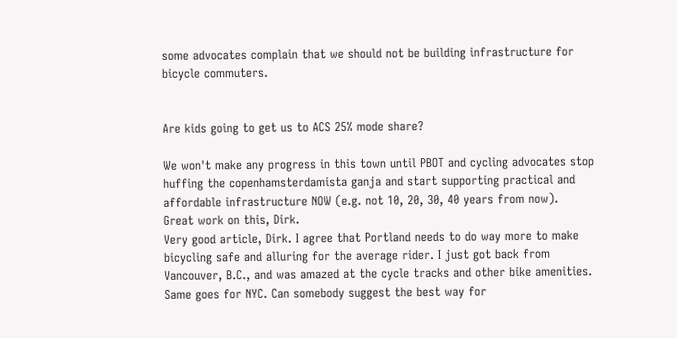some advocates complain that we should not be building infrastructure for bicycle commuters.


Are kids going to get us to ACS 25% mode share?

We won't make any progress in this town until PBOT and cycling advocates stop huffing the copenhamsterdamista ganja and start supporting practical and affordable infrastructure NOW (e.g. not 10, 20, 30, 40 years from now).
Great work on this, Dirk.
Very good article, Dirk. I agree that Portland needs to do way more to make bicycling safe and alluring for the average rider. I just got back from Vancouver, B.C., and was amazed at the cycle tracks and other bike amenities. Same goes for NYC. Can somebody suggest the best way for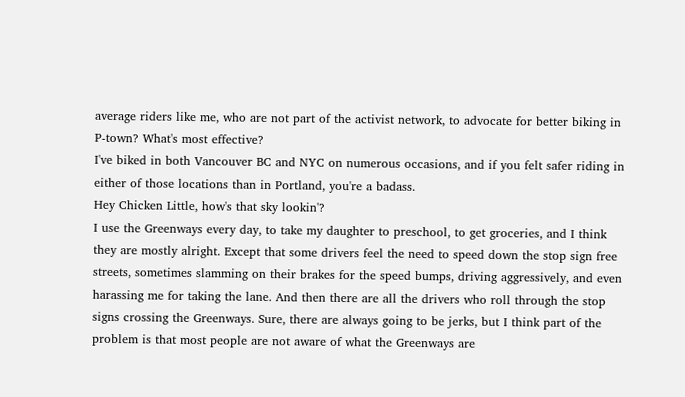average riders like me, who are not part of the activist network, to advocate for better biking in P-town? What's most effective?
I've biked in both Vancouver BC and NYC on numerous occasions, and if you felt safer riding in either of those locations than in Portland, you're a badass.
Hey Chicken Little, how's that sky lookin'?
I use the Greenways every day, to take my daughter to preschool, to get groceries, and I think they are mostly alright. Except that some drivers feel the need to speed down the stop sign free streets, sometimes slamming on their brakes for the speed bumps, driving aggressively, and even harassing me for taking the lane. And then there are all the drivers who roll through the stop signs crossing the Greenways. Sure, there are always going to be jerks, but I think part of the problem is that most people are not aware of what the Greenways are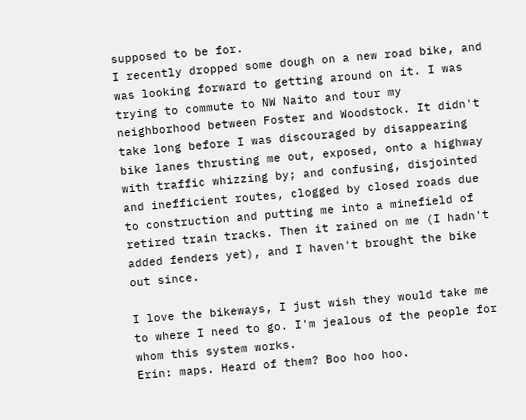supposed to be for.
I recently dropped some dough on a new road bike, and was looking forward to getting around on it. I was trying to commute to NW Naito and tour my neighborhood between Foster and Woodstock. It didn't take long before I was discouraged by disappearing bike lanes thrusting me out, exposed, onto a highway with traffic whizzing by; and confusing, disjointed and inefficient routes, clogged by closed roads due to construction and putting me into a minefield of retired train tracks. Then it rained on me (I hadn't added fenders yet), and I haven't brought the bike out since.

I love the bikeways, I just wish they would take me to where I need to go. I'm jealous of the people for whom this system works.
Erin: maps. Heard of them? Boo hoo hoo.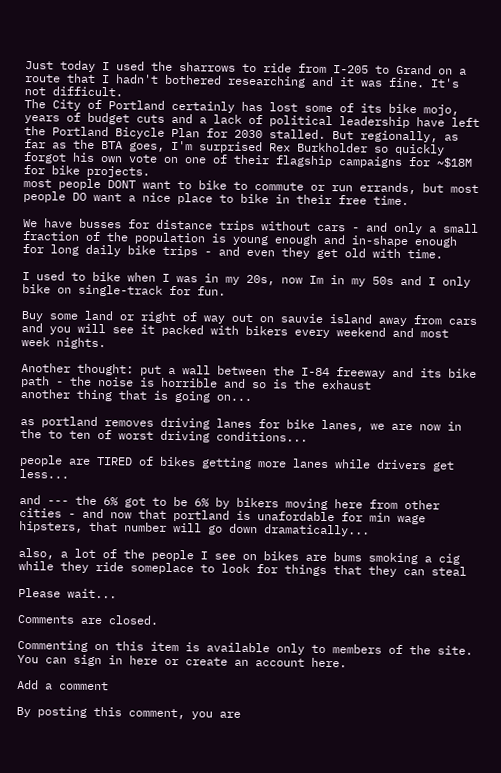Just today I used the sharrows to ride from I-205 to Grand on a route that I hadn't bothered researching and it was fine. It's not difficult.
The City of Portland certainly has lost some of its bike mojo, years of budget cuts and a lack of political leadership have left the Portland Bicycle Plan for 2030 stalled. But regionally, as far as the BTA goes, I'm surprised Rex Burkholder so quickly forgot his own vote on one of their flagship campaigns for ~$18M for bike projects.
most people DONT want to bike to commute or run errands, but most people DO want a nice place to bike in their free time.

We have busses for distance trips without cars - and only a small fraction of the population is young enough and in-shape enough for long daily bike trips - and even they get old with time.

I used to bike when I was in my 20s, now Im in my 50s and I only bike on single-track for fun.

Buy some land or right of way out on sauvie island away from cars and you will see it packed with bikers every weekend and most week nights.

Another thought: put a wall between the I-84 freeway and its bike path - the noise is horrible and so is the exhaust
another thing that is going on...

as portland removes driving lanes for bike lanes, we are now in the to ten of worst driving conditions...

people are TIRED of bikes getting more lanes while drivers get less...

and --- the 6% got to be 6% by bikers moving here from other cities - and now that portland is unafordable for min wage hipsters, that number will go down dramatically...

also, a lot of the people I see on bikes are bums smoking a cig while they ride someplace to look for things that they can steal

Please wait...

Comments are closed.

Commenting on this item is available only to members of the site. You can sign in here or create an account here.

Add a comment

By posting this comment, you are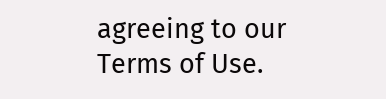agreeing to our Terms of Use.